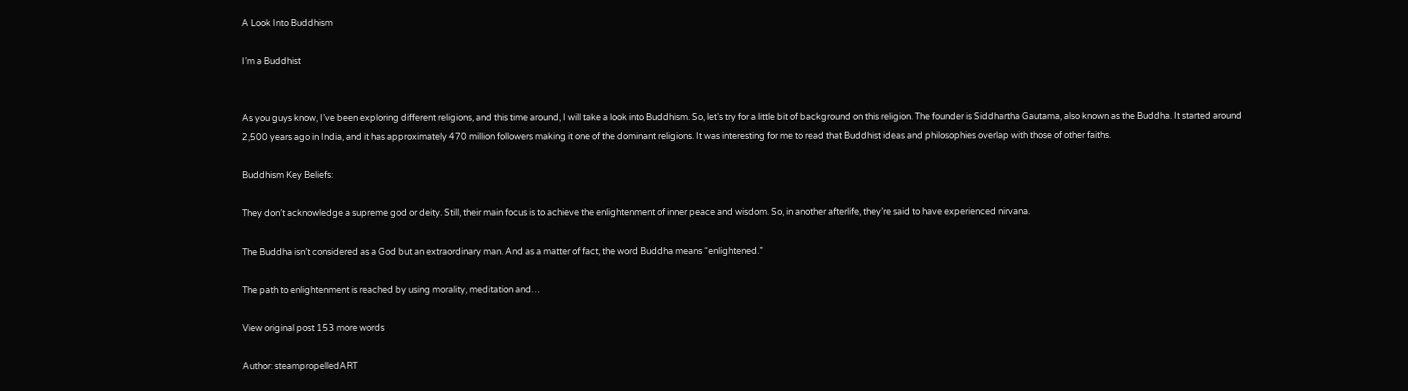A Look Into Buddhism

I’m a Buddhist


As you guys know, I’ve been exploring different religions, and this time around, I will take a look into Buddhism. So, let’s try for a little bit of background on this religion. The founder is Siddhartha Gautama, also known as the Buddha. It started around 2,500 years ago in India, and it has approximately 470 million followers making it one of the dominant religions. It was interesting for me to read that Buddhist ideas and philosophies overlap with those of other faiths.

Buddhism Key Beliefs:

They don’t acknowledge a supreme god or deity. Still, their main focus is to achieve the enlightenment of inner peace and wisdom. So, in another afterlife, they’re said to have experienced nirvana.

The Buddha isn’t considered as a God but an extraordinary man. And as a matter of fact, the word Buddha means “enlightened.”

The path to enlightenment is reached by using morality, meditation and…

View original post 153 more words

Author: steampropelledART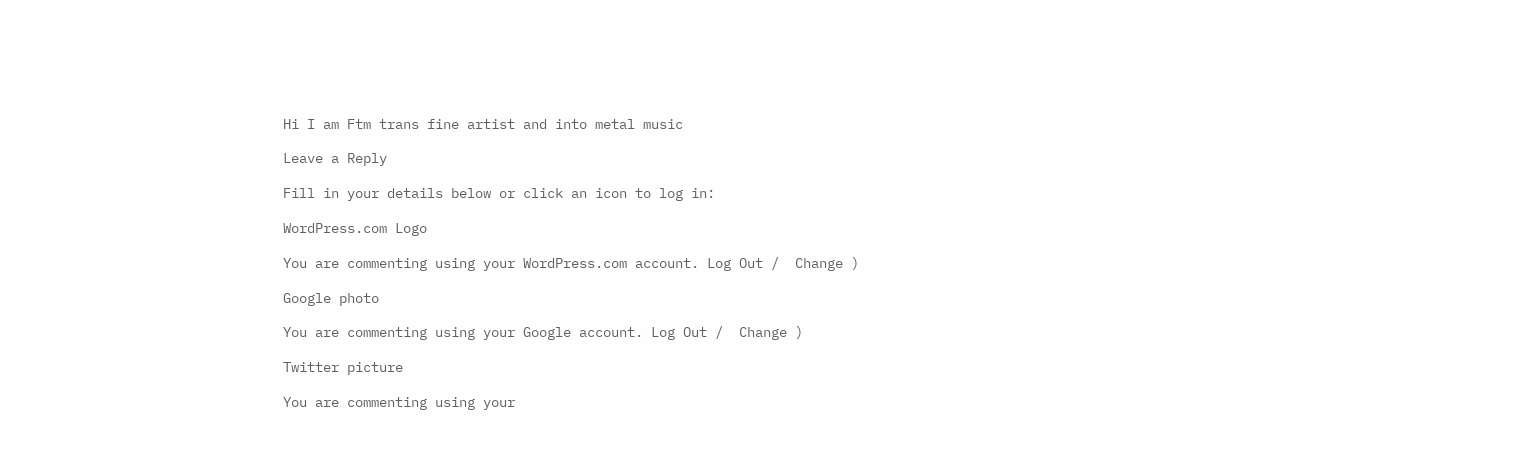Hi I am Ftm trans fine artist and into metal music

Leave a Reply

Fill in your details below or click an icon to log in:

WordPress.com Logo

You are commenting using your WordPress.com account. Log Out /  Change )

Google photo

You are commenting using your Google account. Log Out /  Change )

Twitter picture

You are commenting using your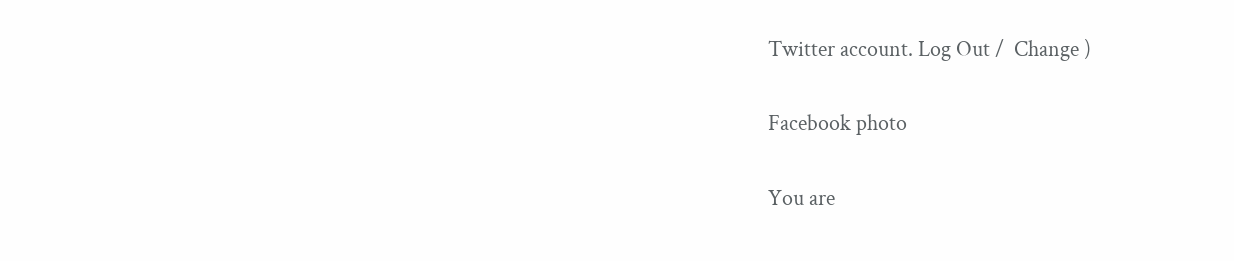Twitter account. Log Out /  Change )

Facebook photo

You are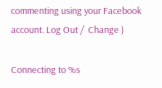commenting using your Facebook account. Log Out /  Change )

Connecting to %s